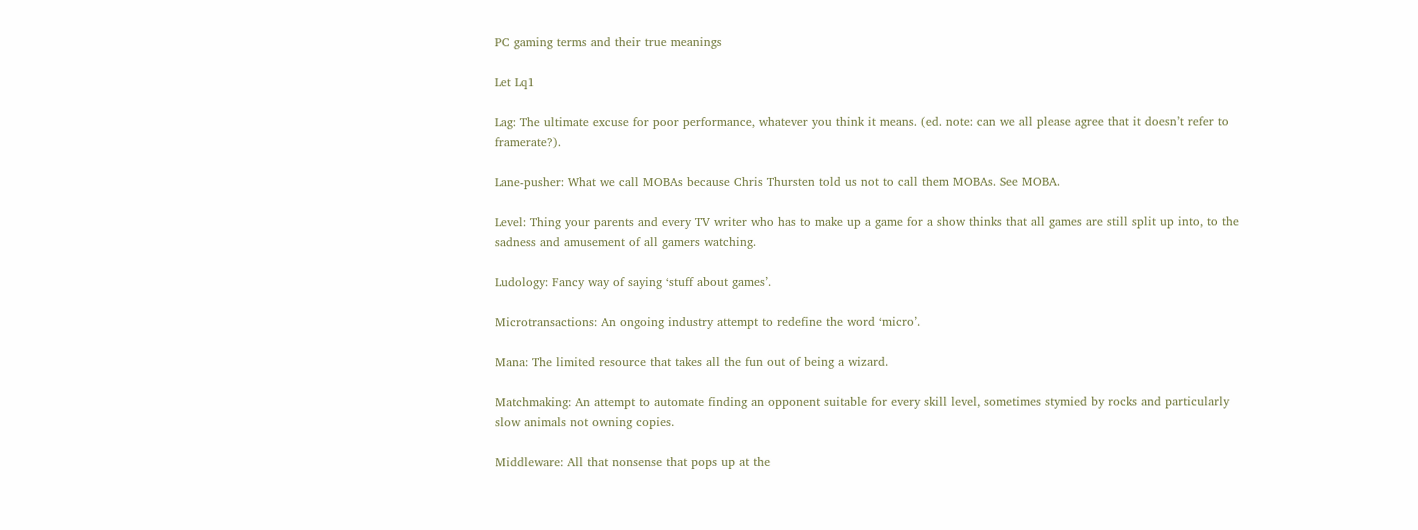PC gaming terms and their true meanings

Let Lq1

Lag: The ultimate excuse for poor performance, whatever you think it means. (ed. note: can we all please agree that it doesn’t refer to framerate?).

Lane-pusher: What we call MOBAs because Chris Thursten told us not to call them MOBAs. See MOBA.

Level: Thing your parents and every TV writer who has to make up a game for a show thinks that all games are still split up into, to the sadness and amusement of all gamers watching.

Ludology: Fancy way of saying ‘stuff about games’.

Microtransactions: An ongoing industry attempt to redefine the word ‘micro’.

Mana: The limited resource that takes all the fun out of being a wizard.

Matchmaking: An attempt to automate finding an opponent suitable for every skill level, sometimes stymied by rocks and particularly slow animals not owning copies.

Middleware: All that nonsense that pops up at the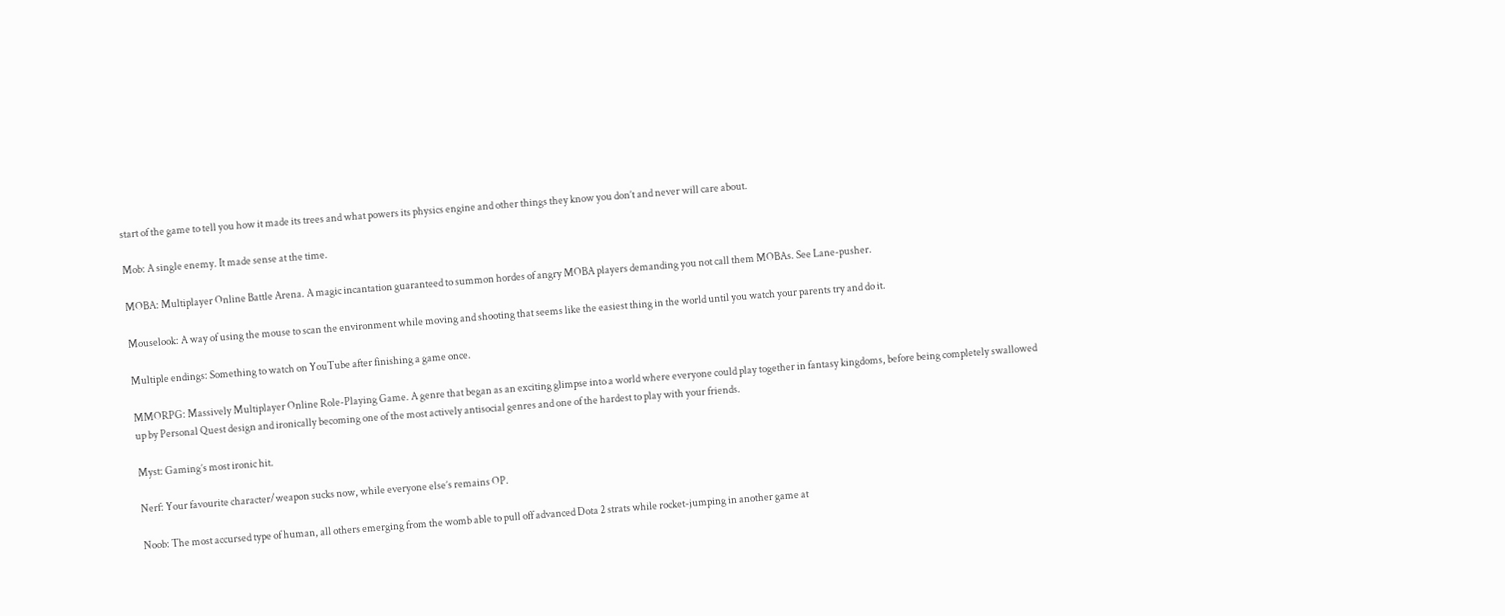start of the game to tell you how it made its trees and what powers its physics engine and other things they know you don’t and never will care about.

Mob: A single enemy. It made sense at the time.

MOBA: Multiplayer Online Battle Arena. A magic incantation guaranteed to summon hordes of angry MOBA players demanding you not call them MOBAs. See Lane-pusher.

Mouselook: A way of using the mouse to scan the environment while moving and shooting that seems like the easiest thing in the world until you watch your parents try and do it.

Multiple endings: Something to watch on YouTube after finishing a game once.

MMORPG: Massively Multiplayer Online Role-Playing Game. A genre that began as an exciting glimpse into a world where everyone could play together in fantasy kingdoms, before being completely swallowed up by Personal Quest design and ironically becoming one of the most actively antisocial genres and one of the hardest to play with your friends.

Myst: Gaming’s most ironic hit.

Nerf: Your favourite character/weapon sucks now, while everyone else’s remains OP.

Noob: The most accursed type of human, all others emerging from the womb able to pull off advanced Dota 2 strats while rocket-jumping in another game at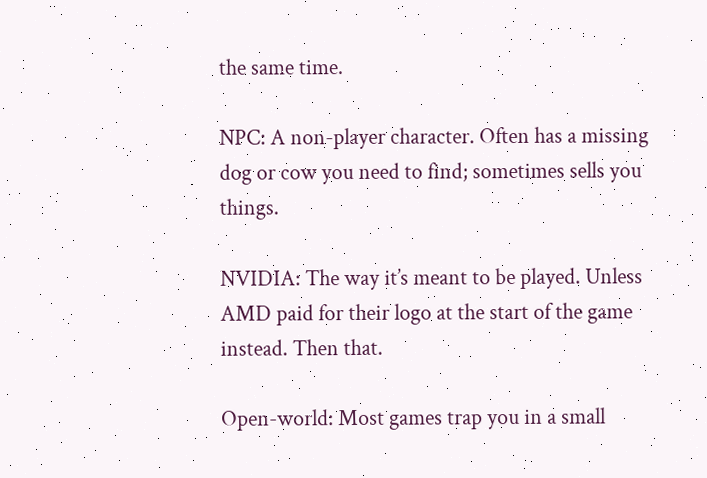the same time.

NPC: A non-player character. Often has a missing dog or cow you need to find; sometimes sells you things.

NVIDIA: The way it’s meant to be played. Unless AMD paid for their logo at the start of the game instead. Then that.

Open-world: Most games trap you in a small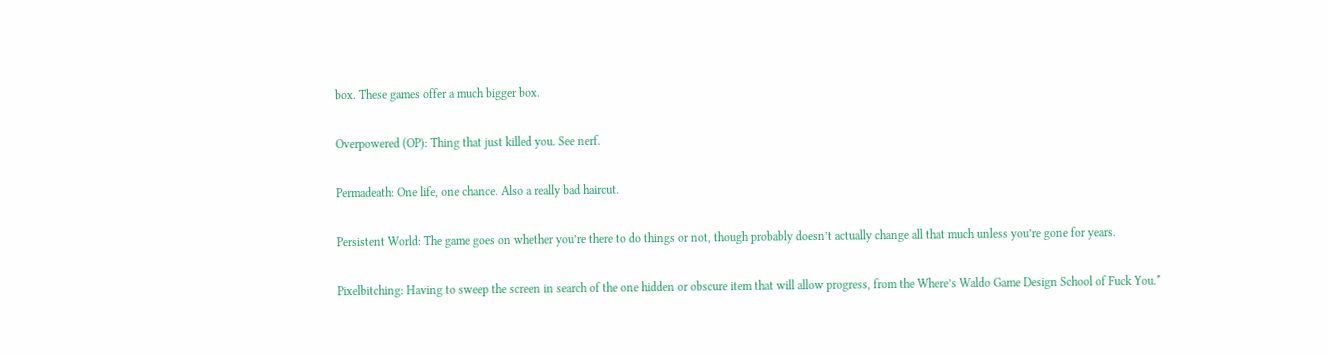box. These games offer a much bigger box.

Overpowered (OP): Thing that just killed you. See nerf.

Permadeath: One life, one chance. Also a really bad haircut.

Persistent World: The game goes on whether you’re there to do things or not, though probably doesn’t actually change all that much unless you’re gone for years.

Pixelbitching: Having to sweep the screen in search of the one hidden or obscure item that will allow progress, from the Where’s Waldo Game Design School of Fuck You.*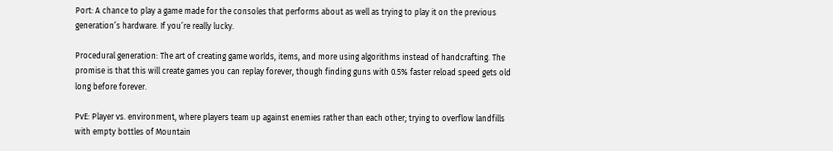Port: A chance to play a game made for the consoles that performs about as well as trying to play it on the previous generation’s hardware. If you’re really lucky.

Procedural generation: The art of creating game worlds, items, and more using algorithms instead of handcrafting. The promise is that this will create games you can replay forever, though finding guns with 0.5% faster reload speed gets old long before forever.

PvE: Player vs. environment, where players team up against enemies rather than each other; trying to overflow landfills with empty bottles of Mountain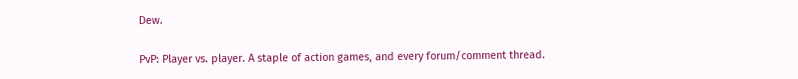Dew.

PvP: Player vs. player. A staple of action games, and every forum/comment thread.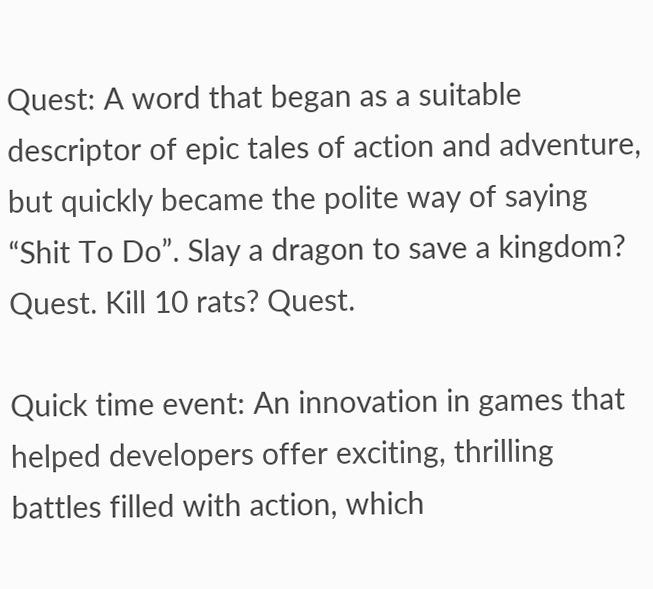Quest: A word that began as a suitable descriptor of epic tales of action and adventure, but quickly became the polite way of saying “Shit To Do”. Slay a dragon to save a kingdom? Quest. Kill 10 rats? Quest.

Quick time event: An innovation in games that helped developers offer exciting, thrilling battles filled with action, which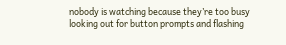nobody is watching because they’re too busy looking out for button prompts and flashing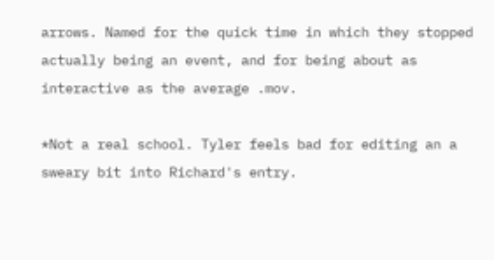arrows. Named for the quick time in which they stopped actually being an event, and for being about as interactive as the average .mov.

*Not a real school. Tyler feels bad for editing an a sweary bit into Richard's entry.